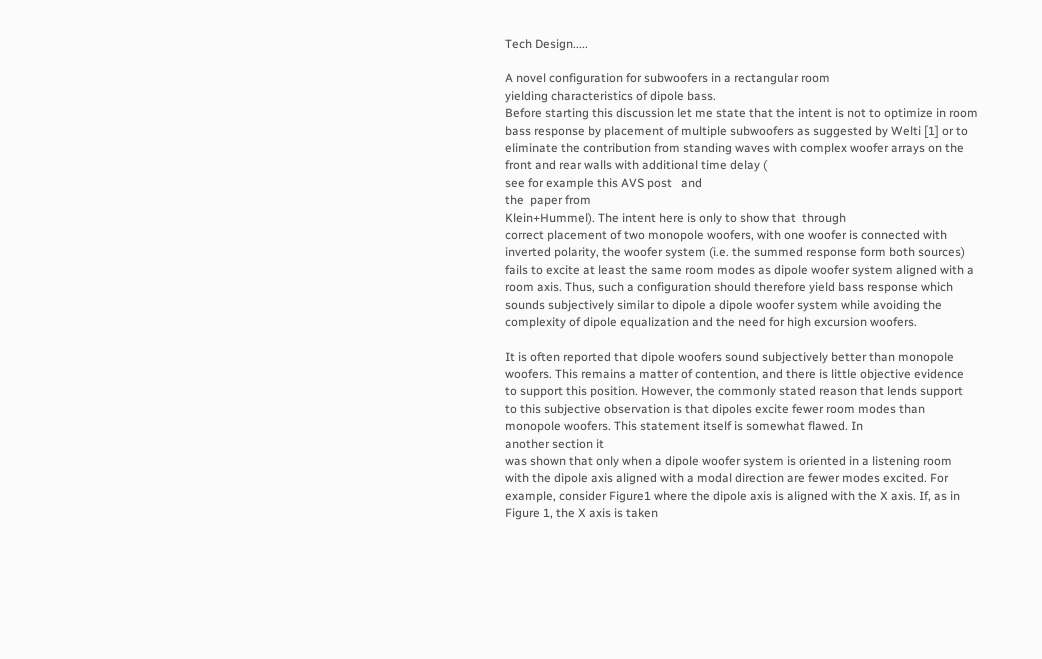Tech Design.....

A novel configuration for subwoofers in a rectangular room
yielding characteristics of dipole bass.
Before starting this discussion let me state that the intent is not to optimize in room
bass response by placement of multiple subwoofers as suggested by Welti [1] or to
eliminate the contribution from standing waves with complex woofer arrays on the
front and rear walls with additional time delay (
see for example this AVS post   and
the  paper from
Klein+Hummel). The intent here is only to show that  through
correct placement of two monopole woofers, with one woofer is connected with
inverted polarity, the woofer system (i.e. the summed response form both sources)
fails to excite at least the same room modes as dipole woofer system aligned with a
room axis. Thus, such a configuration should therefore yield bass response which
sounds subjectively similar to dipole a dipole woofer system while avoiding the
complexity of dipole equalization and the need for high excursion woofers.

It is often reported that dipole woofers sound subjectively better than monopole
woofers. This remains a matter of contention, and there is little objective evidence
to support this position. However, the commonly stated reason that lends support
to this subjective observation is that dipoles excite fewer room modes than
monopole woofers. This statement itself is somewhat flawed. In
another section it
was shown that only when a dipole woofer system is oriented in a listening room
with the dipole axis aligned with a modal direction are fewer modes excited. For
example, consider Figure1 where the dipole axis is aligned with the X axis. If, as in
Figure 1, the X axis is taken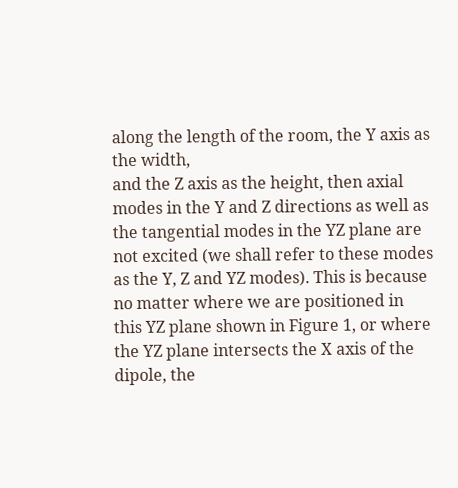along the length of the room, the Y axis as the width,
and the Z axis as the height, then axial modes in the Y and Z directions as well as
the tangential modes in the YZ plane are not excited (we shall refer to these modes
as the Y, Z and YZ modes). This is because no matter where we are positioned in
this YZ plane shown in Figure 1, or where the YZ plane intersects the X axis of the
dipole, the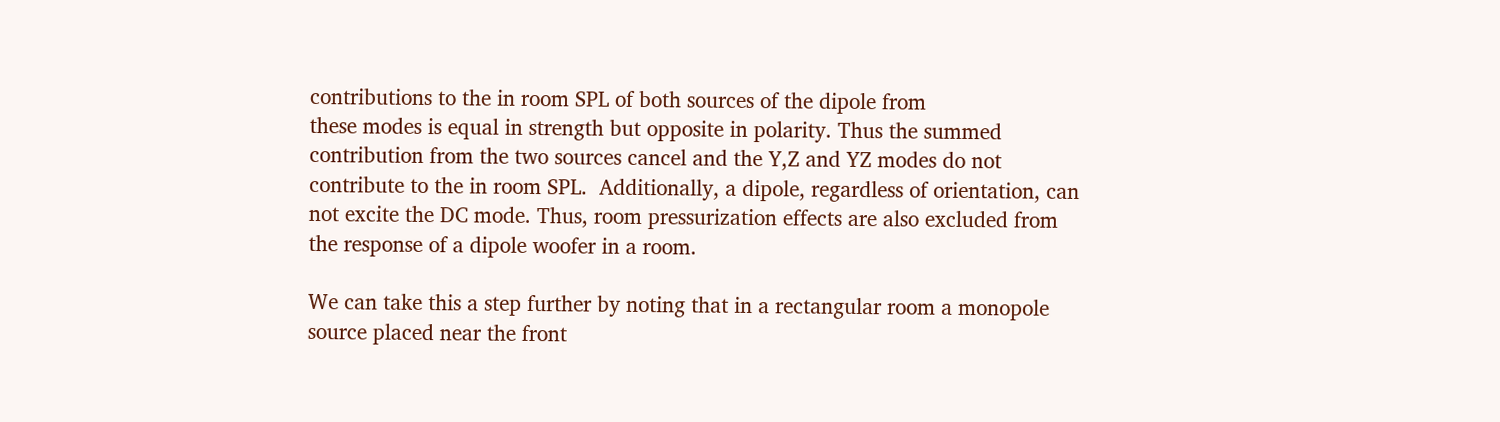contributions to the in room SPL of both sources of the dipole from
these modes is equal in strength but opposite in polarity. Thus the summed
contribution from the two sources cancel and the Y,Z and YZ modes do not
contribute to the in room SPL.  Additionally, a dipole, regardless of orientation, can
not excite the DC mode. Thus, room pressurization effects are also excluded from
the response of a dipole woofer in a room.

We can take this a step further by noting that in a rectangular room a monopole
source placed near the front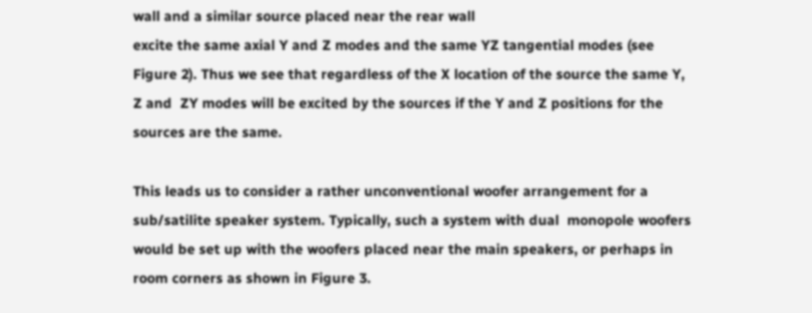wall and a similar source placed near the rear wall
excite the same axial Y and Z modes and the same YZ tangential modes (see
Figure 2). Thus we see that regardless of the X location of the source the same Y,
Z and  ZY modes will be excited by the sources if the Y and Z positions for the
sources are the same.

This leads us to consider a rather unconventional woofer arrangement for a
sub/satilite speaker system. Typically, such a system with dual  monopole woofers
would be set up with the woofers placed near the main speakers, or perhaps in
room corners as shown in Figure 3.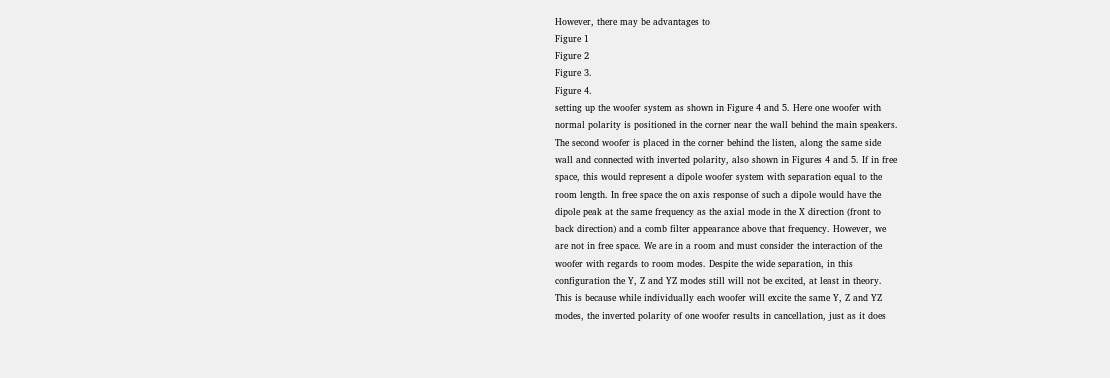However, there may be advantages to
Figure 1
Figure 2
Figure 3.
Figure 4.
setting up the woofer system as shown in Figure 4 and 5. Here one woofer with
normal polarity is positioned in the corner near the wall behind the main speakers.
The second woofer is placed in the corner behind the listen, along the same side
wall and connected with inverted polarity, also shown in Figures 4 and 5. If in free
space, this would represent a dipole woofer system with separation equal to the
room length. In free space the on axis response of such a dipole would have the
dipole peak at the same frequency as the axial mode in the X direction (front to
back direction) and a comb filter appearance above that frequency. However, we
are not in free space. We are in a room and must consider the interaction of the
woofer with regards to room modes. Despite the wide separation, in this
configuration the Y, Z and YZ modes still will not be excited, at least in theory.
This is because while individually each woofer will excite the same Y, Z and YZ
modes, the inverted polarity of one woofer results in cancellation, just as it does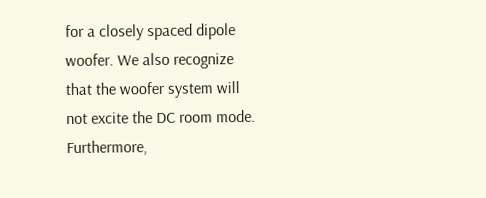for a closely spaced dipole woofer. We also recognize that the woofer system will
not excite the DC room mode. Furthermore,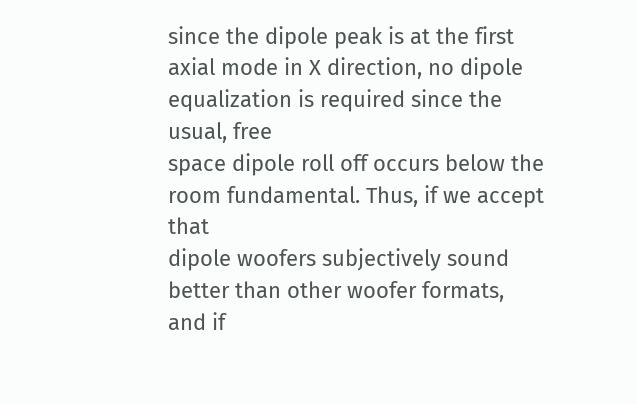since the dipole peak is at the first
axial mode in X direction, no dipole equalization is required since the usual, free
space dipole roll off occurs below the room fundamental. Thus, if we accept that
dipole woofers subjectively sound better than other woofer formats, and if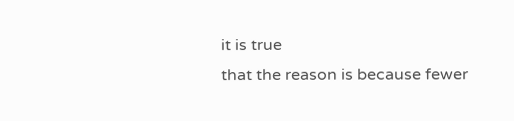it is true
that the reason is because fewer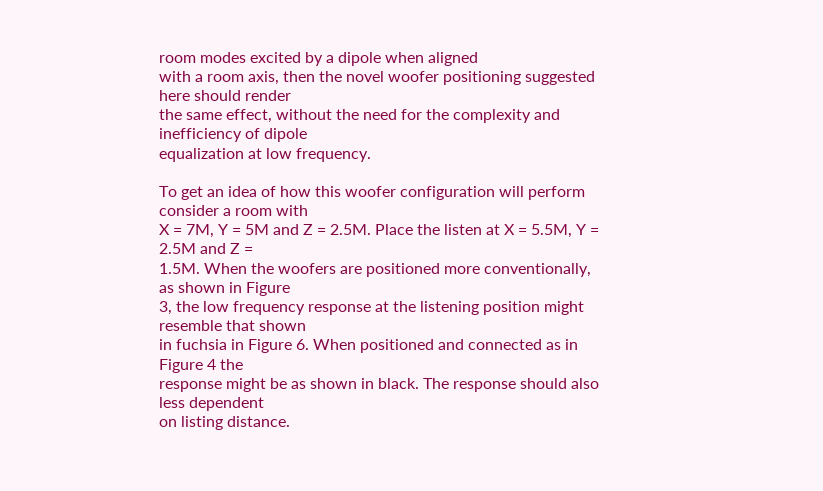room modes excited by a dipole when aligned
with a room axis, then the novel woofer positioning suggested here should render
the same effect, without the need for the complexity and inefficiency of dipole
equalization at low frequency.

To get an idea of how this woofer configuration will perform consider a room with
X = 7M, Y = 5M and Z = 2.5M. Place the listen at X = 5.5M, Y = 2.5M and Z =
1.5M. When the woofers are positioned more conventionally, as shown in Figure
3, the low frequency response at the listening position might resemble that shown
in fuchsia in Figure 6. When positioned and connected as in Figure 4 the
response might be as shown in black. The response should also less dependent
on listing distance.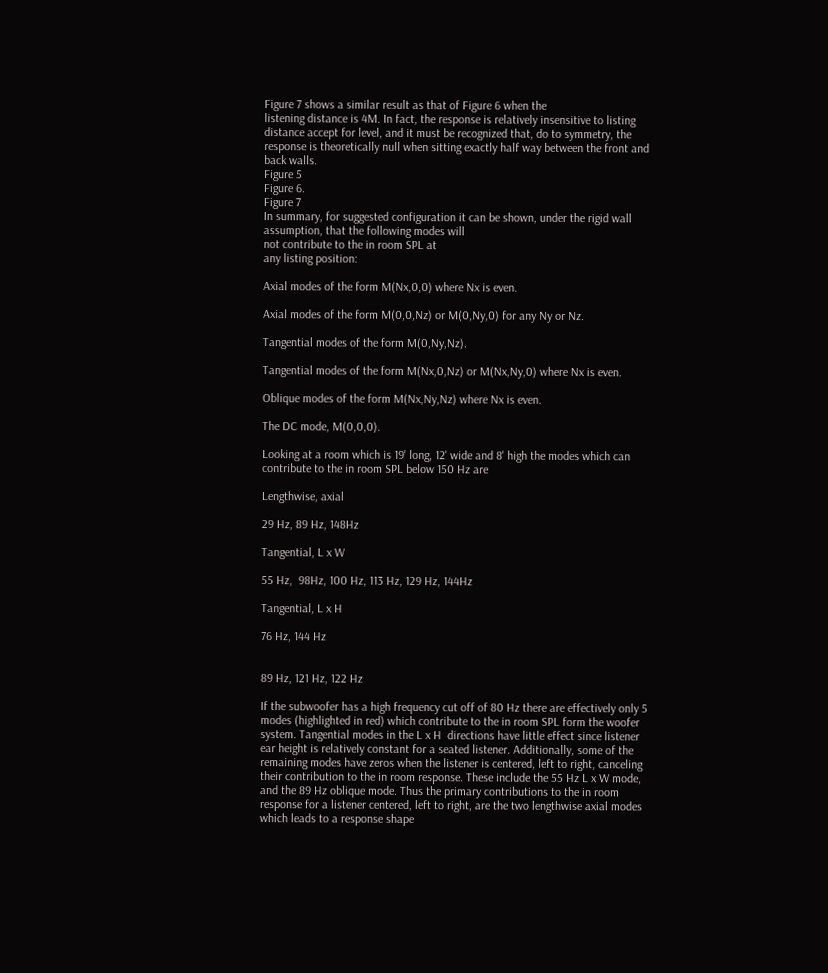Figure 7 shows a similar result as that of Figure 6 when the
listening distance is 4M. In fact, the response is relatively insensitive to listing
distance accept for level, and it must be recognized that, do to symmetry, the
response is theoretically null when sitting exactly half way between the front and
back walls.
Figure 5
Figure 6.
Figure 7
In summary, for suggested configuration it can be shown, under the rigid wall
assumption, that the following modes will
not contribute to the in room SPL at
any listing position:

Axial modes of the form M(Nx,0,0) where Nx is even.

Axial modes of the form M(0,0,Nz) or M(0,Ny,0) for any Ny or Nz.

Tangential modes of the form M(0,Ny,Nz).

Tangential modes of the form M(Nx,0,Nz) or M(Nx,Ny,0) where Nx is even.

Oblique modes of the form M(Nx,Ny,Nz) where Nx is even.

The DC mode, M(0,0,0).

Looking at a room which is 19' long, 12' wide and 8' high the modes which can
contribute to the in room SPL below 150 Hz are

Lengthwise, axial

29 Hz, 89 Hz, 148Hz

Tangential, L x W

55 Hz,  98Hz, 100 Hz, 113 Hz, 129 Hz, 144Hz

Tangential, L x H

76 Hz, 144 Hz


89 Hz, 121 Hz, 122 Hz

If the subwoofer has a high frequency cut off of 80 Hz there are effectively only 5
modes (highlighted in red) which contribute to the in room SPL form the woofer
system. Tangential modes in the L x H  directions have little effect since listener
ear height is relatively constant for a seated listener. Additionally, some of the
remaining modes have zeros when the listener is centered, left to right, canceling
their contribution to the in room response. These include the 55 Hz L x W mode,
and the 89 Hz oblique mode. Thus the primary contributions to the in room
response for a listener centered, left to right, are the two lengthwise axial modes
which leads to a response shape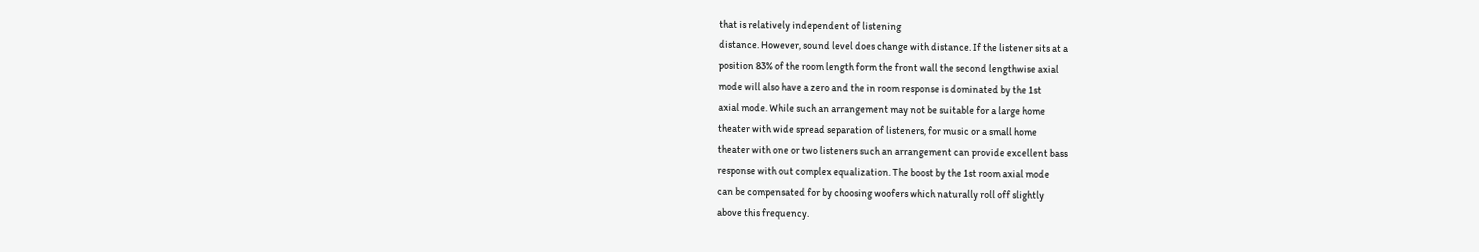that is relatively independent of listening
distance. However, sound level does change with distance. If the listener sits at a
position 83% of the room length form the front wall the second lengthwise axial
mode will also have a zero and the in room response is dominated by the 1st
axial mode. While such an arrangement may not be suitable for a large home
theater with wide spread separation of listeners, for music or a small home
theater with one or two listeners such an arrangement can provide excellent bass
response with out complex equalization. The boost by the 1st room axial mode
can be compensated for by choosing woofers which naturally roll off slightly
above this frequency.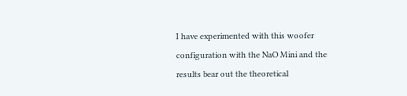I have experimented with this woofer configuration with the NaO Mini and the
results bear out the theoretical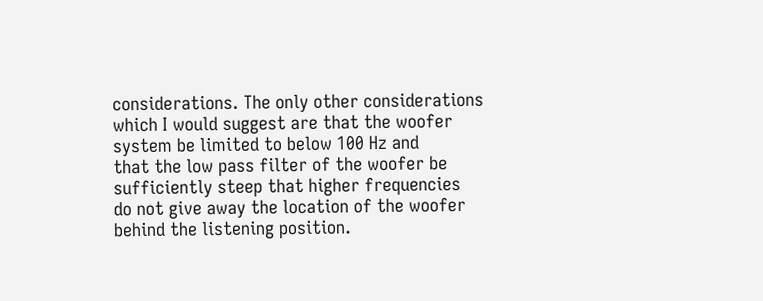considerations. The only other considerations
which I would suggest are that the woofer system be limited to below 100 Hz and
that the low pass filter of the woofer be sufficiently steep that higher frequencies
do not give away the location of the woofer behind the listening position.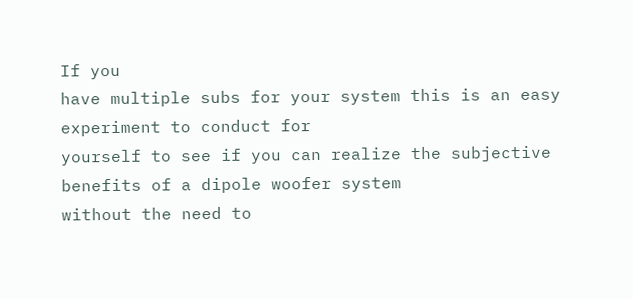If you
have multiple subs for your system this is an easy experiment to conduct for
yourself to see if you can realize the subjective benefits of a dipole woofer system
without the need to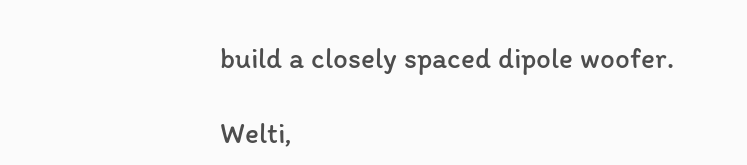build a closely spaced dipole woofer.

Welti,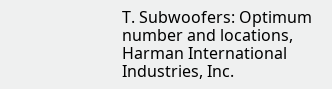T. Subwoofers: Optimum number and locations, Harman International
Industries, Inc.